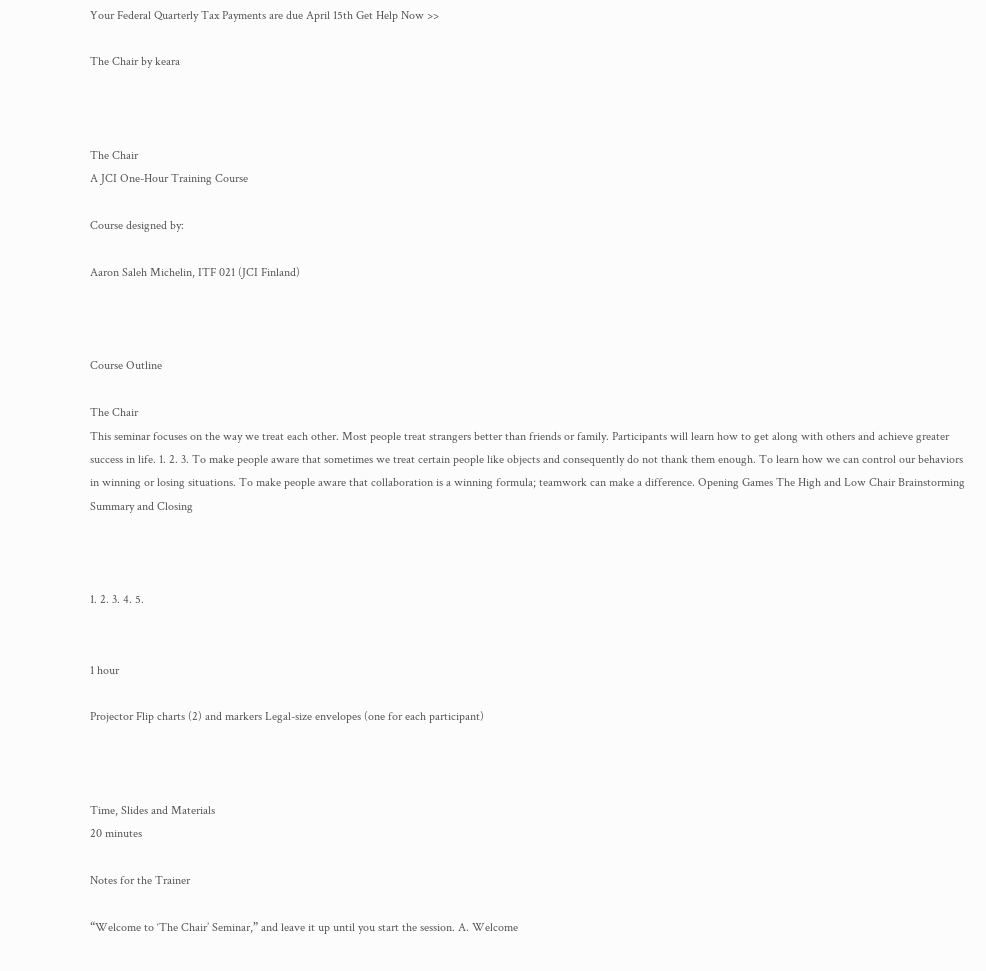Your Federal Quarterly Tax Payments are due April 15th Get Help Now >>

The Chair by keara



The Chair
A JCI One-Hour Training Course

Course designed by:

Aaron Saleh Michelin, ITF 021 (JCI Finland)



Course Outline

The Chair
This seminar focuses on the way we treat each other. Most people treat strangers better than friends or family. Participants will learn how to get along with others and achieve greater success in life. 1. 2. 3. To make people aware that sometimes we treat certain people like objects and consequently do not thank them enough. To learn how we can control our behaviors in winning or losing situations. To make people aware that collaboration is a winning formula; teamwork can make a difference. Opening Games The High and Low Chair Brainstorming Summary and Closing



1. 2. 3. 4. 5.


1 hour

Projector Flip charts (2) and markers Legal-size envelopes (one for each participant)



Time, Slides and Materials
20 minutes

Notes for the Trainer

“Welcome to ‘The Chair’ Seminar,” and leave it up until you start the session. A. Welcome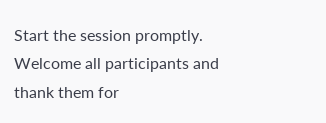Start the session promptly. Welcome all participants and thank them for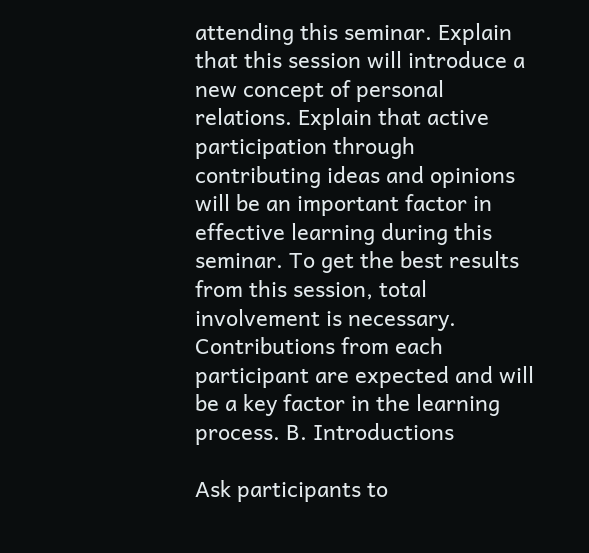attending this seminar. Explain that this session will introduce a new concept of personal relations. Explain that active participation through contributing ideas and opinions will be an important factor in effective learning during this seminar. To get the best results from this session, total involvement is necessary. Contributions from each participant are expected and will be a key factor in the learning process. B. Introductions

Ask participants to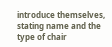introduce themselves, stating name and the type of chair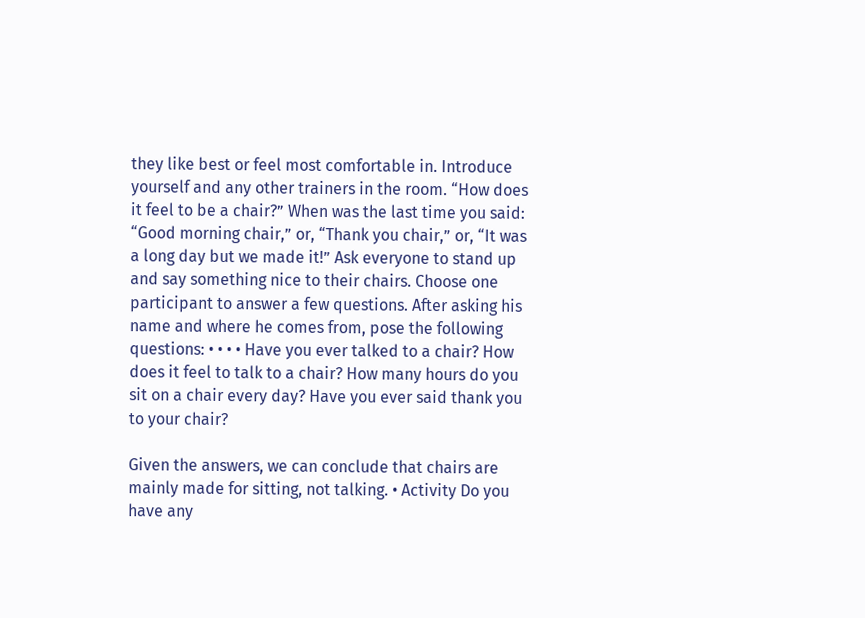they like best or feel most comfortable in. Introduce yourself and any other trainers in the room. “How does it feel to be a chair?” When was the last time you said: “Good morning chair,” or, “Thank you chair,” or, “It was a long day but we made it!” Ask everyone to stand up and say something nice to their chairs. Choose one participant to answer a few questions. After asking his name and where he comes from, pose the following questions: • • • • Have you ever talked to a chair? How does it feel to talk to a chair? How many hours do you sit on a chair every day? Have you ever said thank you to your chair?

Given the answers, we can conclude that chairs are mainly made for sitting, not talking. • Activity Do you have any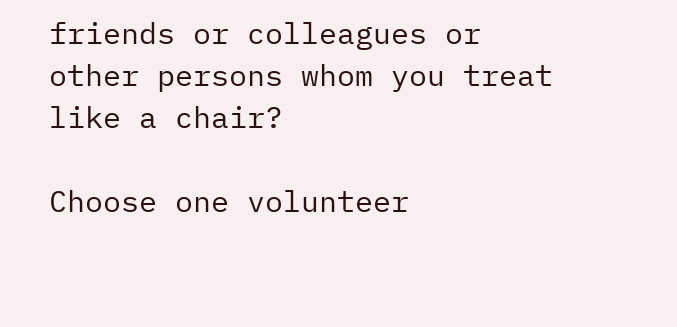friends or colleagues or other persons whom you treat like a chair?

Choose one volunteer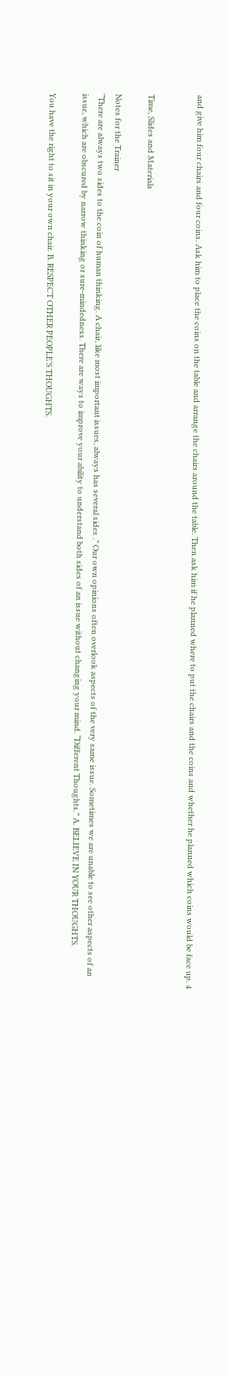and give him four chairs and four coins. Ask him to place the coins on the table and arrange the chairs around the table. Then ask him if he planned where to put the chairs and the coins and whether he planned which coins would be face up. 4


Time, Slides and Materials

Notes for the Trainer
“There are always two sides to the coin of human thinking. A chair, like most important issues, always has several sides .” Our own opinions often overlook aspects of the very same issue. Sometimes we are unable to see other aspects of an issue, which are obscured by narrow thinking or sure-mindedness. There are ways to improve your ability to understand both sides of an issue without changing your mind. “Different Thoughts.” A. BELIEVE IN YOUR THOUGHTS.

You have the right to sit in your own chair. B. RESPECT OTHER PEOPLE’S THOUGHTS.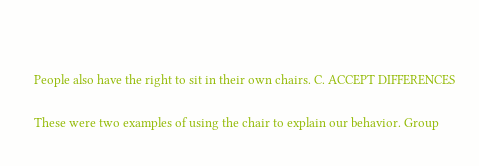People also have the right to sit in their own chairs. C. ACCEPT DIFFERENCES

These were two examples of using the chair to explain our behavior. Group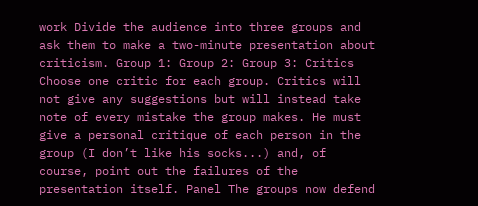work Divide the audience into three groups and ask them to make a two-minute presentation about criticism. Group 1: Group 2: Group 3: Critics Choose one critic for each group. Critics will not give any suggestions but will instead take note of every mistake the group makes. He must give a personal critique of each person in the group (I don’t like his socks...) and, of course, point out the failures of the presentation itself. Panel The groups now defend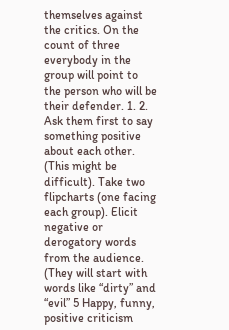themselves against the critics. On the count of three everybody in the group will point to the person who will be their defender. 1. 2. Ask them first to say something positive about each other. (This might be difficult). Take two flipcharts (one facing each group). Elicit negative or derogatory words from the audience. (They will start with words like “dirty” and “evil” 5 Happy, funny, positive criticism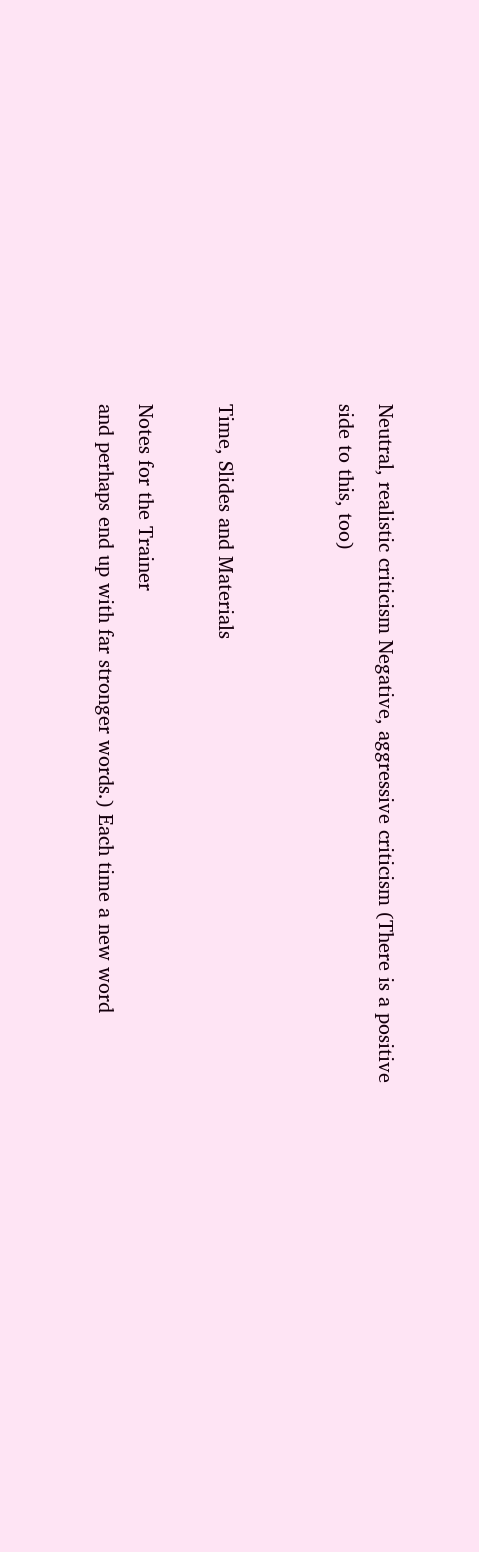Neutral, realistic criticism Negative, aggressive criticism (There is a positive side to this, too)


Time, Slides and Materials

Notes for the Trainer
and perhaps end up with far stronger words.) Each time a new word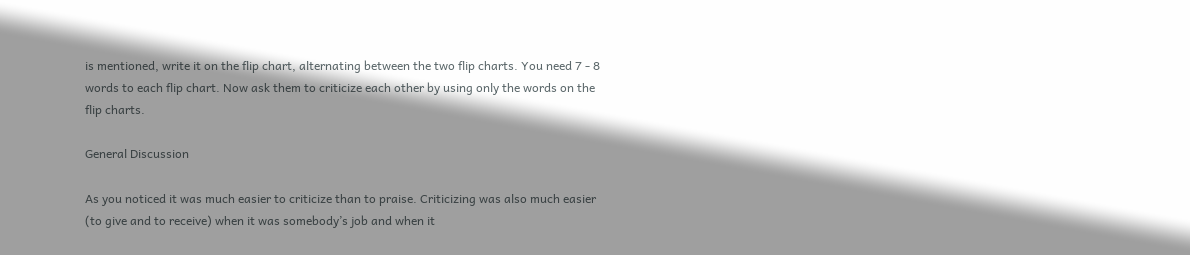is mentioned, write it on the flip chart, alternating between the two flip charts. You need 7 - 8 words to each flip chart. Now ask them to criticize each other by using only the words on the flip charts.

General Discussion

As you noticed it was much easier to criticize than to praise. Criticizing was also much easier (to give and to receive) when it was somebody’s job and when it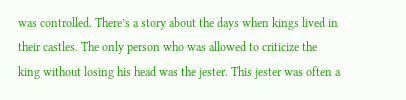was controlled. There’s a story about the days when kings lived in their castles. The only person who was allowed to criticize the king without losing his head was the jester. This jester was often a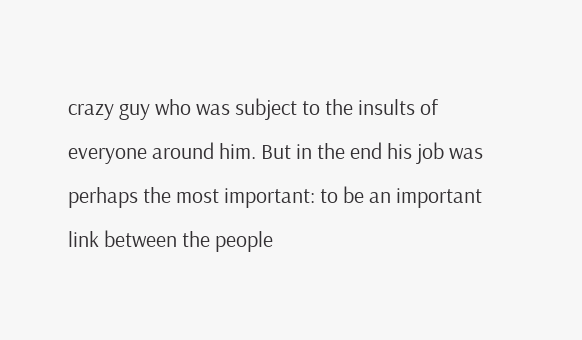crazy guy who was subject to the insults of everyone around him. But in the end his job was perhaps the most important: to be an important link between the people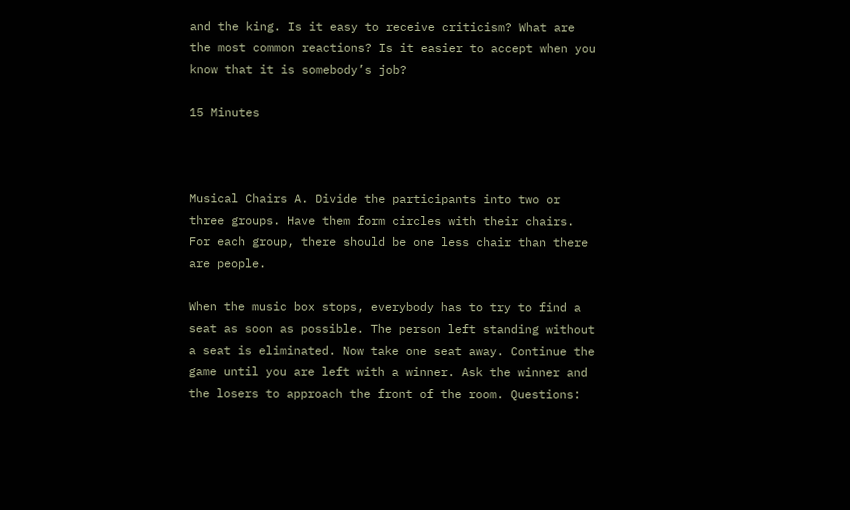and the king. Is it easy to receive criticism? What are the most common reactions? Is it easier to accept when you know that it is somebody’s job?

15 Minutes



Musical Chairs A. Divide the participants into two or three groups. Have them form circles with their chairs. For each group, there should be one less chair than there are people.

When the music box stops, everybody has to try to find a seat as soon as possible. The person left standing without a seat is eliminated. Now take one seat away. Continue the game until you are left with a winner. Ask the winner and the losers to approach the front of the room. Questions: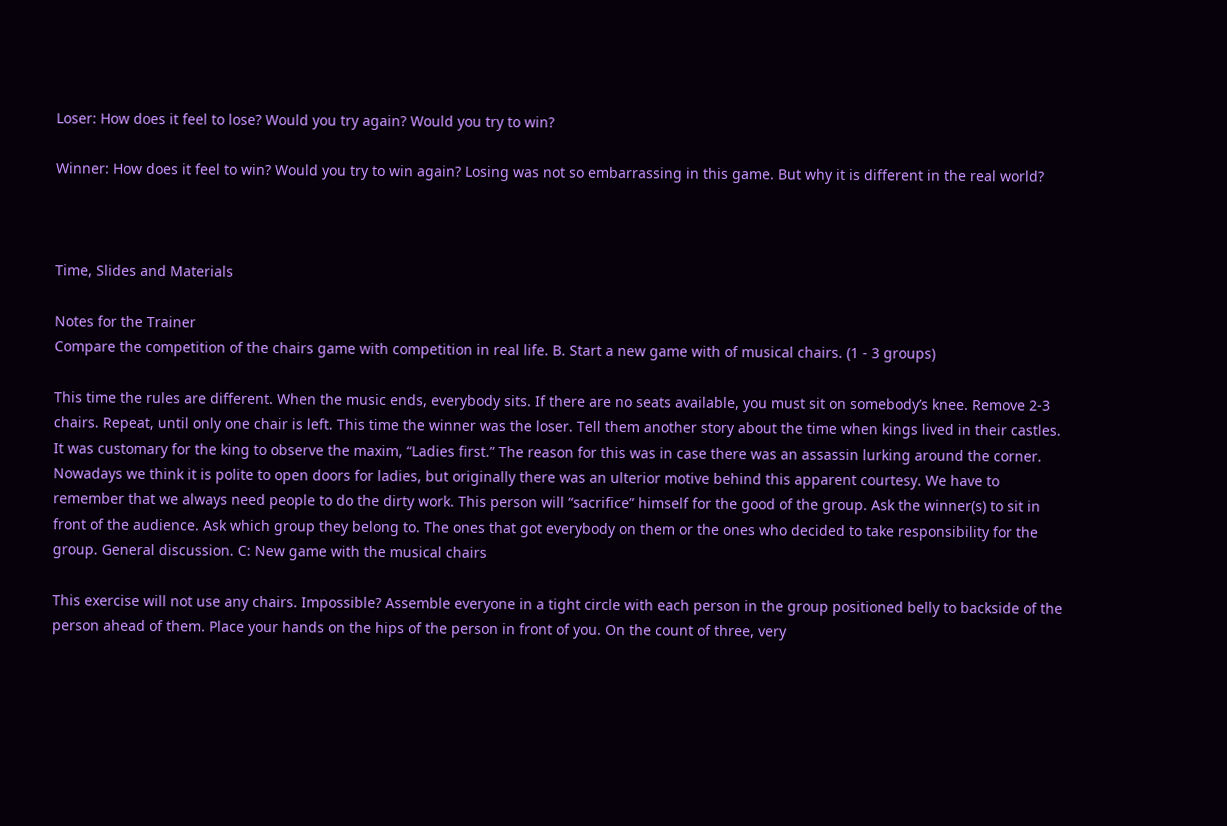Loser: How does it feel to lose? Would you try again? Would you try to win?

Winner: How does it feel to win? Would you try to win again? Losing was not so embarrassing in this game. But why it is different in the real world?



Time, Slides and Materials

Notes for the Trainer
Compare the competition of the chairs game with competition in real life. B. Start a new game with of musical chairs. (1 - 3 groups)

This time the rules are different. When the music ends, everybody sits. If there are no seats available, you must sit on somebody’s knee. Remove 2-3 chairs. Repeat, until only one chair is left. This time the winner was the loser. Tell them another story about the time when kings lived in their castles. It was customary for the king to observe the maxim, “Ladies first.” The reason for this was in case there was an assassin lurking around the corner. Nowadays we think it is polite to open doors for ladies, but originally there was an ulterior motive behind this apparent courtesy. We have to remember that we always need people to do the dirty work. This person will “sacrifice” himself for the good of the group. Ask the winner(s) to sit in front of the audience. Ask which group they belong to. The ones that got everybody on them or the ones who decided to take responsibility for the group. General discussion. C: New game with the musical chairs

This exercise will not use any chairs. Impossible? Assemble everyone in a tight circle with each person in the group positioned belly to backside of the person ahead of them. Place your hands on the hips of the person in front of you. On the count of three, very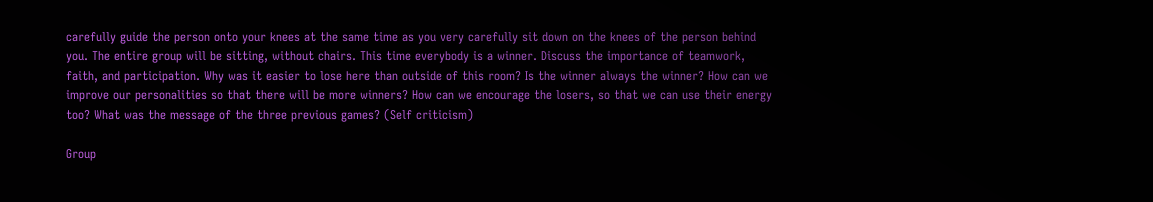carefully guide the person onto your knees at the same time as you very carefully sit down on the knees of the person behind you. The entire group will be sitting, without chairs. This time everybody is a winner. Discuss the importance of teamwork, faith, and participation. Why was it easier to lose here than outside of this room? Is the winner always the winner? How can we improve our personalities so that there will be more winners? How can we encourage the losers, so that we can use their energy too? What was the message of the three previous games? (Self criticism)

Group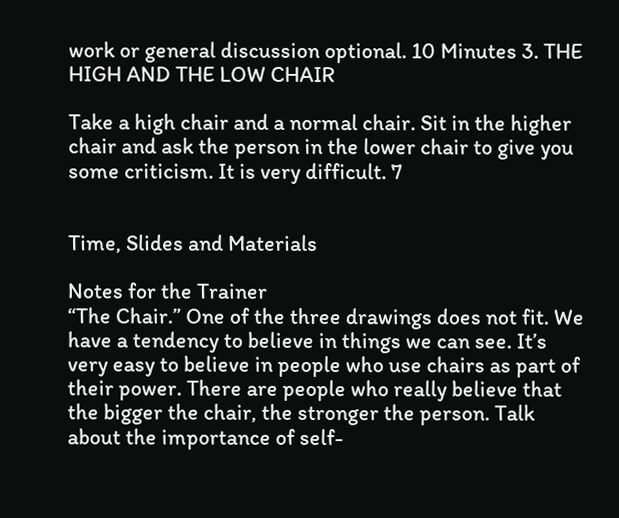work or general discussion optional. 10 Minutes 3. THE HIGH AND THE LOW CHAIR

Take a high chair and a normal chair. Sit in the higher chair and ask the person in the lower chair to give you some criticism. It is very difficult. 7


Time, Slides and Materials

Notes for the Trainer
“The Chair.” One of the three drawings does not fit. We have a tendency to believe in things we can see. It’s very easy to believe in people who use chairs as part of their power. There are people who really believe that the bigger the chair, the stronger the person. Talk about the importance of self-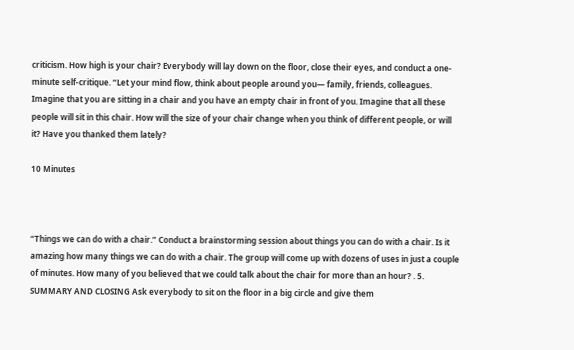criticism. How high is your chair? Everybody will lay down on the floor, close their eyes, and conduct a one- minute self-critique. “Let your mind flow, think about people around you— family, friends, colleagues. Imagine that you are sitting in a chair and you have an empty chair in front of you. Imagine that all these people will sit in this chair. How will the size of your chair change when you think of different people, or will it? Have you thanked them lately?

10 Minutes



“Things we can do with a chair.” Conduct a brainstorming session about things you can do with a chair. Is it amazing how many things we can do with a chair. The group will come up with dozens of uses in just a couple of minutes. How many of you believed that we could talk about the chair for more than an hour? . 5. SUMMARY AND CLOSING Ask everybody to sit on the floor in a big circle and give them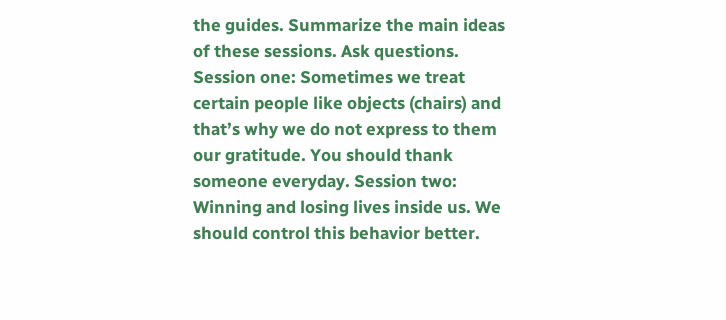the guides. Summarize the main ideas of these sessions. Ask questions. Session one: Sometimes we treat certain people like objects (chairs) and that’s why we do not express to them our gratitude. You should thank someone everyday. Session two: Winning and losing lives inside us. We should control this behavior better.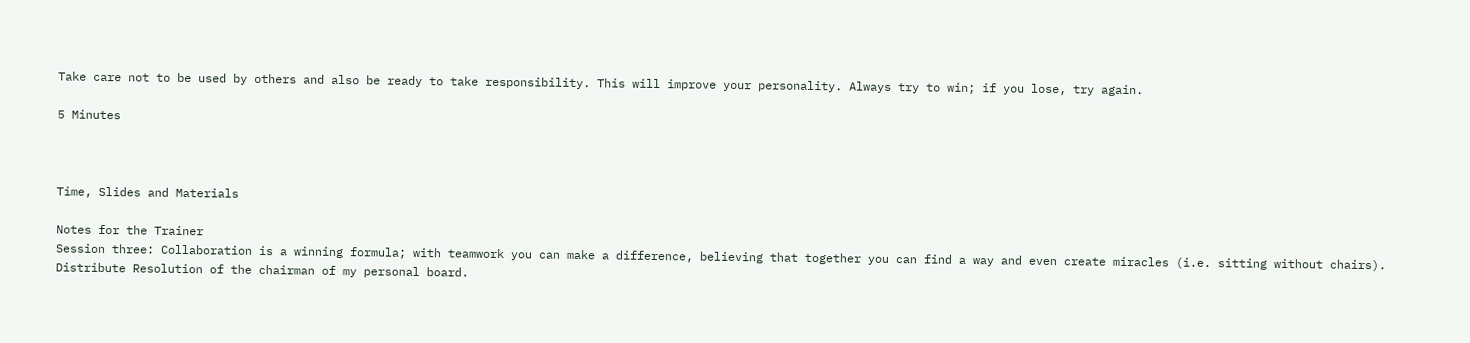Take care not to be used by others and also be ready to take responsibility. This will improve your personality. Always try to win; if you lose, try again.

5 Minutes



Time, Slides and Materials

Notes for the Trainer
Session three: Collaboration is a winning formula; with teamwork you can make a difference, believing that together you can find a way and even create miracles (i.e. sitting without chairs). Distribute Resolution of the chairman of my personal board.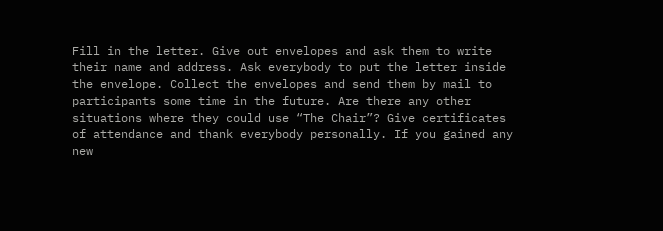Fill in the letter. Give out envelopes and ask them to write their name and address. Ask everybody to put the letter inside the envelope. Collect the envelopes and send them by mail to participants some time in the future. Are there any other situations where they could use “The Chair”? Give certificates of attendance and thank everybody personally. If you gained any new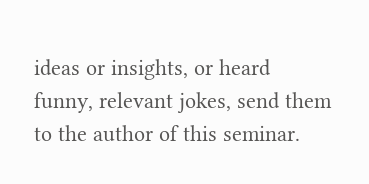ideas or insights, or heard funny, relevant jokes, send them to the author of this seminar.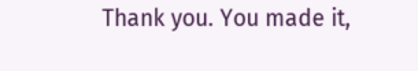Thank you. You made it,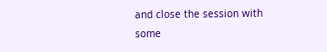and close the session with some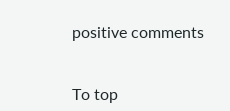positive comments


To top